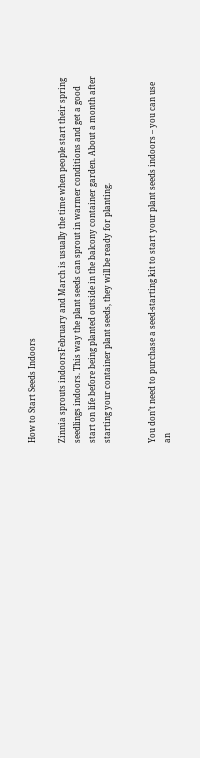How to Start Seeds Indoors

Zinnia sprouts indoorsFebruary and March is usually the time when people start their spring seedlings indoors. This way the plant seeds can sprout in warmer conditions and get a good start on life before being planted outside in the balcony container garden. About a month after starting your container plant seeds, they will be ready for planting.


You don’t need to purchase a seed-starting kit to start your plant seeds indoors – you can use an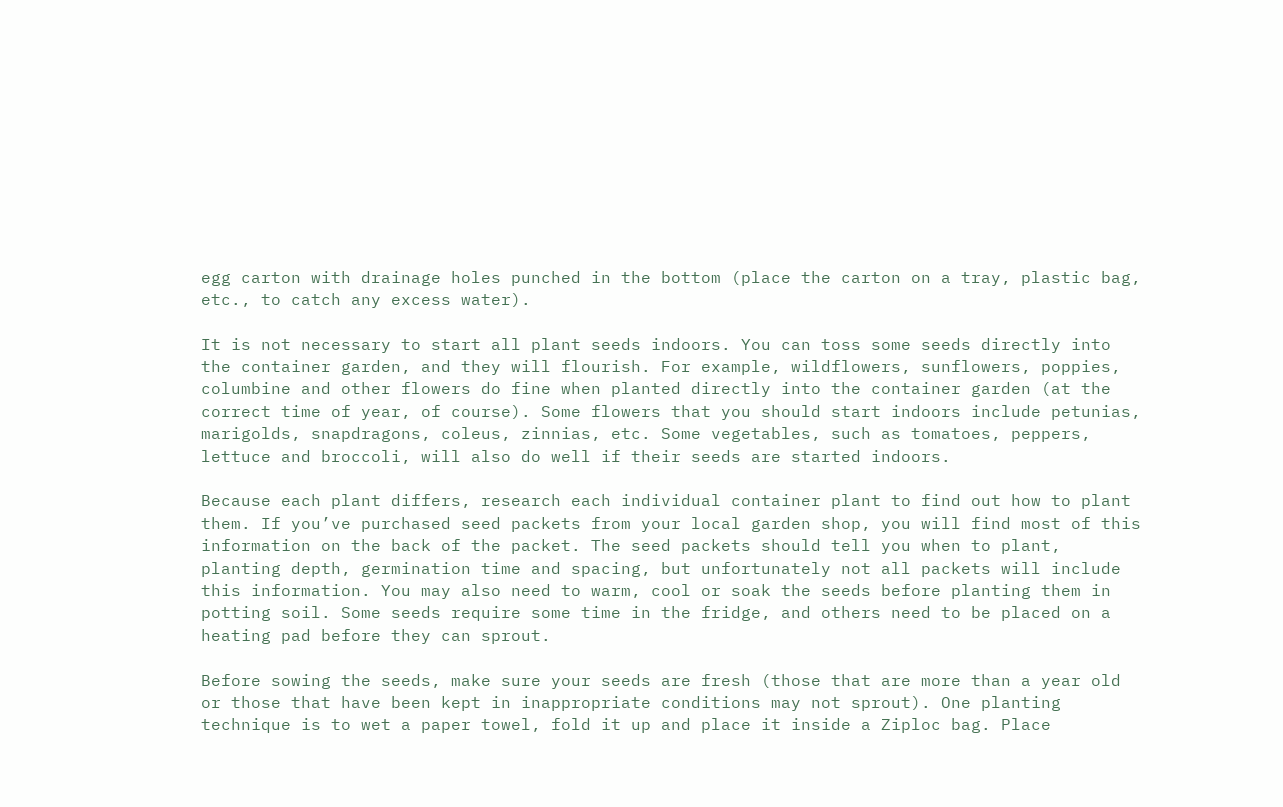egg carton with drainage holes punched in the bottom (place the carton on a tray, plastic bag, etc., to catch any excess water).

It is not necessary to start all plant seeds indoors. You can toss some seeds directly into the container garden, and they will flourish. For example, wildflowers, sunflowers, poppies, columbine and other flowers do fine when planted directly into the container garden (at the correct time of year, of course). Some flowers that you should start indoors include petunias, marigolds, snapdragons, coleus, zinnias, etc. Some vegetables, such as tomatoes, peppers, lettuce and broccoli, will also do well if their seeds are started indoors.

Because each plant differs, research each individual container plant to find out how to plant them. If you’ve purchased seed packets from your local garden shop, you will find most of this information on the back of the packet. The seed packets should tell you when to plant, planting depth, germination time and spacing, but unfortunately not all packets will include this information. You may also need to warm, cool or soak the seeds before planting them in potting soil. Some seeds require some time in the fridge, and others need to be placed on a heating pad before they can sprout.

Before sowing the seeds, make sure your seeds are fresh (those that are more than a year old or those that have been kept in inappropriate conditions may not sprout). One planting technique is to wet a paper towel, fold it up and place it inside a Ziploc bag. Place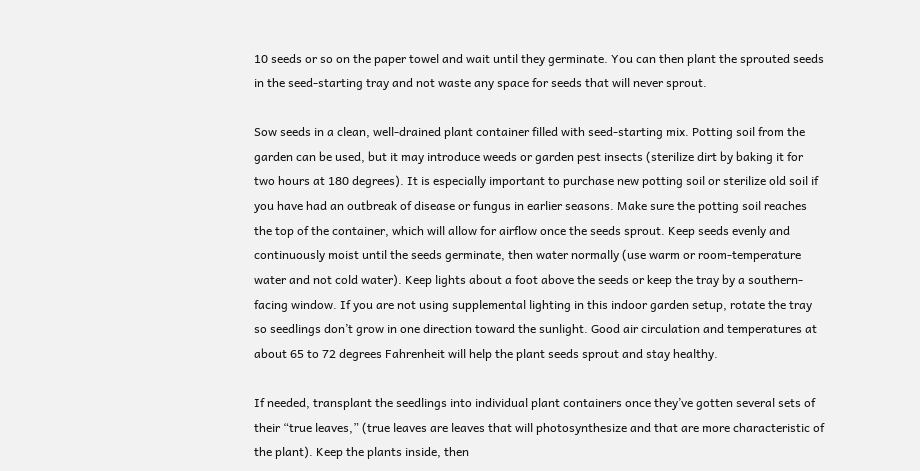10 seeds or so on the paper towel and wait until they germinate. You can then plant the sprouted seeds in the seed-starting tray and not waste any space for seeds that will never sprout.

Sow seeds in a clean, well-drained plant container filled with seed-starting mix. Potting soil from the garden can be used, but it may introduce weeds or garden pest insects (sterilize dirt by baking it for two hours at 180 degrees). It is especially important to purchase new potting soil or sterilize old soil if you have had an outbreak of disease or fungus in earlier seasons. Make sure the potting soil reaches the top of the container, which will allow for airflow once the seeds sprout. Keep seeds evenly and continuously moist until the seeds germinate, then water normally (use warm or room-temperature water and not cold water). Keep lights about a foot above the seeds or keep the tray by a southern-facing window. If you are not using supplemental lighting in this indoor garden setup, rotate the tray so seedlings don’t grow in one direction toward the sunlight. Good air circulation and temperatures at about 65 to 72 degrees Fahrenheit will help the plant seeds sprout and stay healthy.

If needed, transplant the seedlings into individual plant containers once they’ve gotten several sets of their “true leaves,” (true leaves are leaves that will photosynthesize and that are more characteristic of the plant). Keep the plants inside, then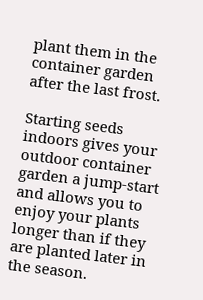plant them in the container garden after the last frost.

Starting seeds indoors gives your outdoor container garden a jump-start and allows you to enjoy your plants longer than if they are planted later in the season.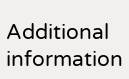Additional information